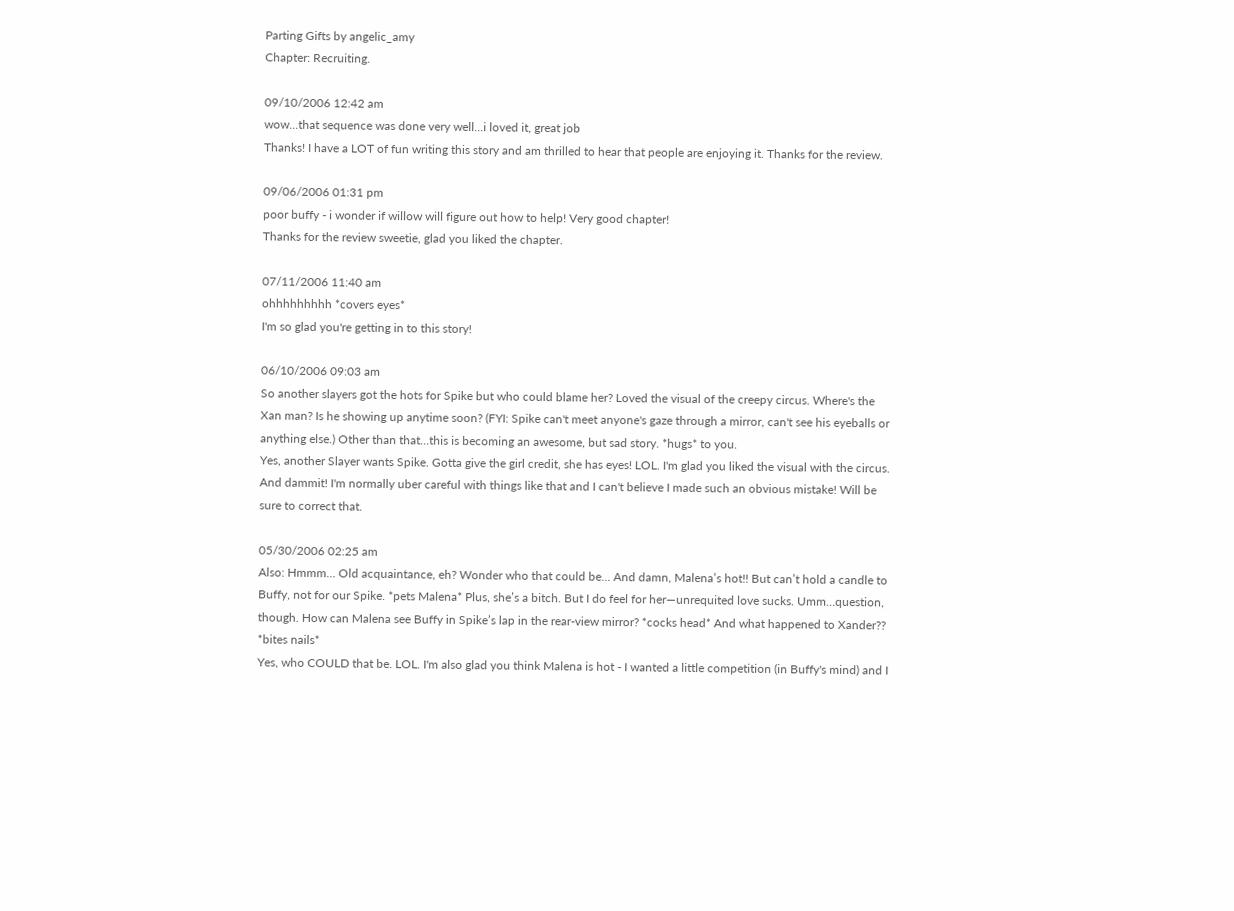Parting Gifts by angelic_amy
Chapter: Recruiting.

09/10/2006 12:42 am
wow...that sequence was done very well...i loved it, great job
Thanks! I have a LOT of fun writing this story and am thrilled to hear that people are enjoying it. Thanks for the review.

09/06/2006 01:31 pm
poor buffy - i wonder if willow will figure out how to help! Very good chapter!
Thanks for the review sweetie, glad you liked the chapter.

07/11/2006 11:40 am
ohhhhhhhhh *covers eyes*
I'm so glad you're getting in to this story!

06/10/2006 09:03 am
So another slayers got the hots for Spike but who could blame her? Loved the visual of the creepy circus. Where's the Xan man? Is he showing up anytime soon? (FYI: Spike can't meet anyone's gaze through a mirror, can't see his eyeballs or anything else.) Other than that...this is becoming an awesome, but sad story. *hugs* to you.
Yes, another Slayer wants Spike. Gotta give the girl credit, she has eyes! LOL. I'm glad you liked the visual with the circus. And dammit! I'm normally uber careful with things like that and I can't believe I made such an obvious mistake! Will be sure to correct that.

05/30/2006 02:25 am
Also: Hmmm… Old acquaintance, eh? Wonder who that could be… And damn, Malena’s hot!! But can’t hold a candle to Buffy, not for our Spike. *pets Malena* Plus, she’s a bitch. But I do feel for her—unrequited love sucks. Umm…question, though. How can Malena see Buffy in Spike’s lap in the rear-view mirror? *cocks head* And what happened to Xander?? *bites nails*
Yes, who COULD that be. LOL. I'm also glad you think Malena is hot - I wanted a little competition (in Buffy's mind) and I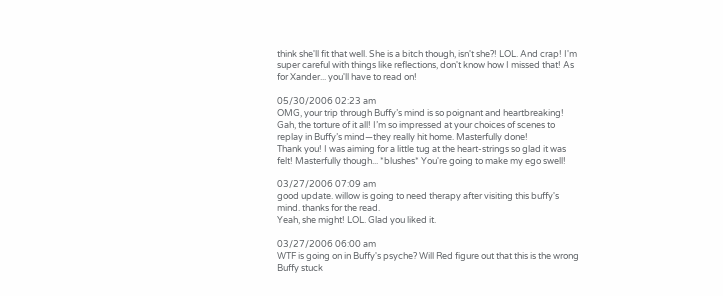think she'll fit that well. She is a bitch though, isn't she?! LOL. And crap! I'm super careful with things like reflections, don't know how I missed that! As for Xander... you'll have to read on!

05/30/2006 02:23 am
OMG, your trip through Buffy’s mind is so poignant and heartbreaking! Gah, the torture of it all! I’m so impressed at your choices of scenes to replay in Buffy’s mind—they really hit home. Masterfully done!
Thank you! I was aiming for a little tug at the heart-strings so glad it was felt! Masterfully though... *blushes* You're going to make my ego swell!

03/27/2006 07:09 am
good update. willow is going to need therapy after visiting this buffy's mind. thanks for the read.
Yeah, she might! LOL. Glad you liked it.

03/27/2006 06:00 am
WTF is going on in Buffy's psyche? Will Red figure out that this is the wrong Buffy stuck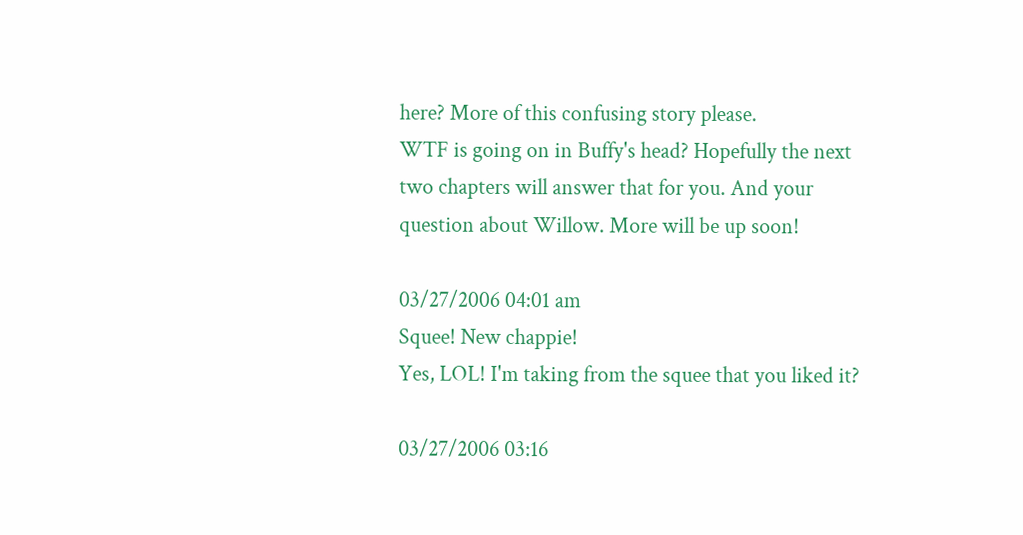here? More of this confusing story please.
WTF is going on in Buffy's head? Hopefully the next two chapters will answer that for you. And your question about Willow. More will be up soon!

03/27/2006 04:01 am
Squee! New chappie!
Yes, LOL! I'm taking from the squee that you liked it?

03/27/2006 03:16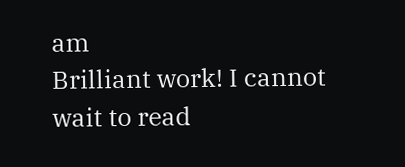am
Brilliant work! I cannot wait to read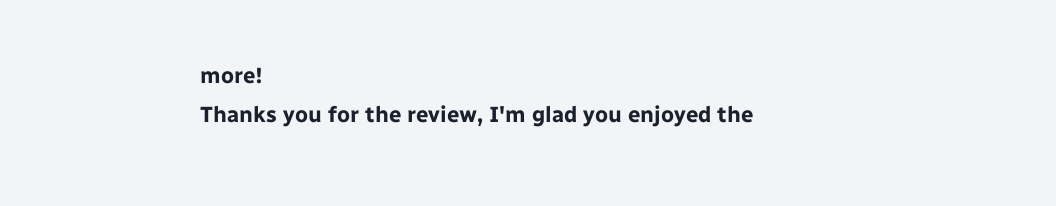more!
Thanks you for the review, I'm glad you enjoyed the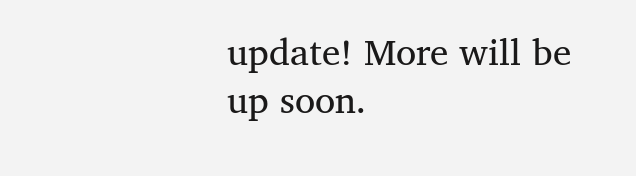update! More will be up soon.